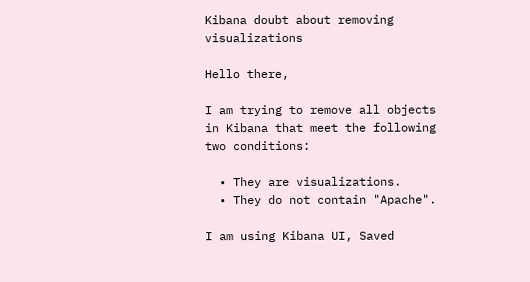Kibana doubt about removing visualizations

Hello there,

I am trying to remove all objects in Kibana that meet the following two conditions:

  • They are visualizations.
  • They do not contain "Apache".

I am using Kibana UI, Saved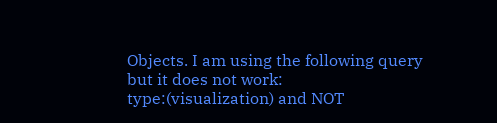Objects. I am using the following query but it does not work:
type:(visualization) and NOT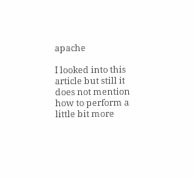apache

I looked into this article but still it does not mention how to perform a little bit more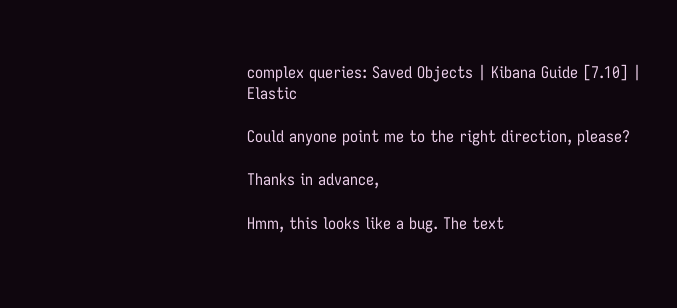complex queries: Saved Objects | Kibana Guide [7.10] | Elastic

Could anyone point me to the right direction, please?

Thanks in advance,

Hmm, this looks like a bug. The text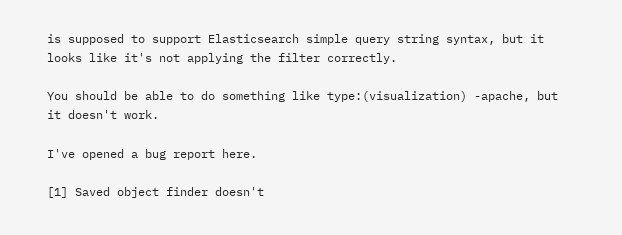is supposed to support Elasticsearch simple query string syntax, but it looks like it's not applying the filter correctly.

You should be able to do something like type:(visualization) -apache, but it doesn't work.

I've opened a bug report here.

[1] Saved object finder doesn't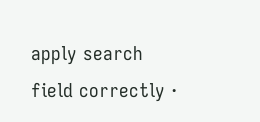apply search field correctly ·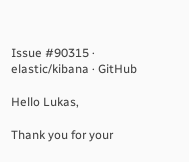Issue #90315 · elastic/kibana · GitHub

Hello Lukas,

Thank you for your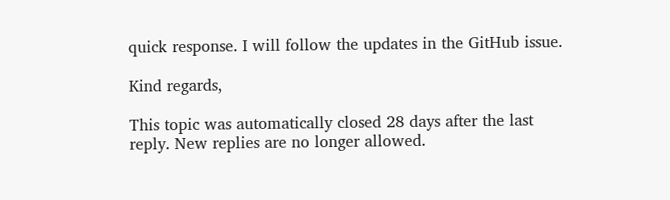quick response. I will follow the updates in the GitHub issue.

Kind regards,

This topic was automatically closed 28 days after the last reply. New replies are no longer allowed.